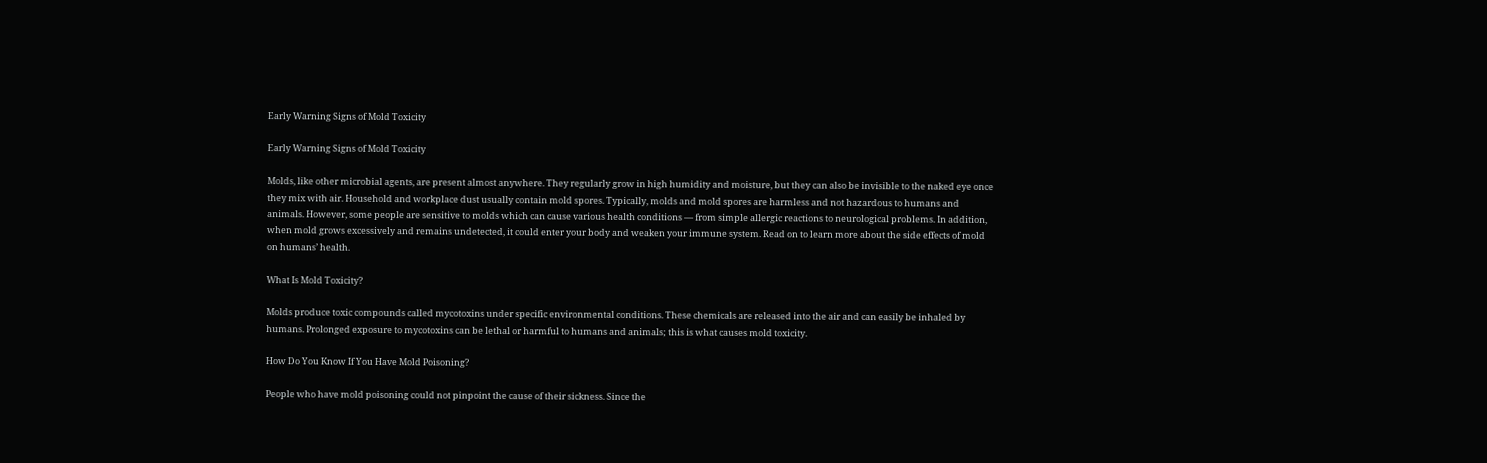Early Warning Signs of Mold Toxicity

Early Warning Signs of Mold Toxicity

Molds, like other microbial agents, are present almost anywhere. They regularly grow in high humidity and moisture, but they can also be invisible to the naked eye once they mix with air. Household and workplace dust usually contain mold spores. Typically, molds and mold spores are harmless and not hazardous to humans and animals. However, some people are sensitive to molds which can cause various health conditions — from simple allergic reactions to neurological problems. In addition, when mold grows excessively and remains undetected, it could enter your body and weaken your immune system. Read on to learn more about the side effects of mold on humans’ health.

What Is Mold Toxicity?

Molds produce toxic compounds called mycotoxins under specific environmental conditions. These chemicals are released into the air and can easily be inhaled by humans. Prolonged exposure to mycotoxins can be lethal or harmful to humans and animals; this is what causes mold toxicity.

How Do You Know If You Have Mold Poisoning?

People who have mold poisoning could not pinpoint the cause of their sickness. Since the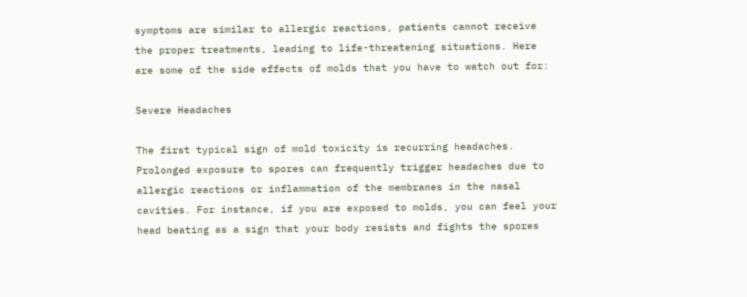symptoms are similar to allergic reactions, patients cannot receive the proper treatments, leading to life-threatening situations. Here are some of the side effects of molds that you have to watch out for:

Severe Headaches

The first typical sign of mold toxicity is recurring headaches. Prolonged exposure to spores can frequently trigger headaches due to allergic reactions or inflammation of the membranes in the nasal cavities. For instance, if you are exposed to molds, you can feel your head beating as a sign that your body resists and fights the spores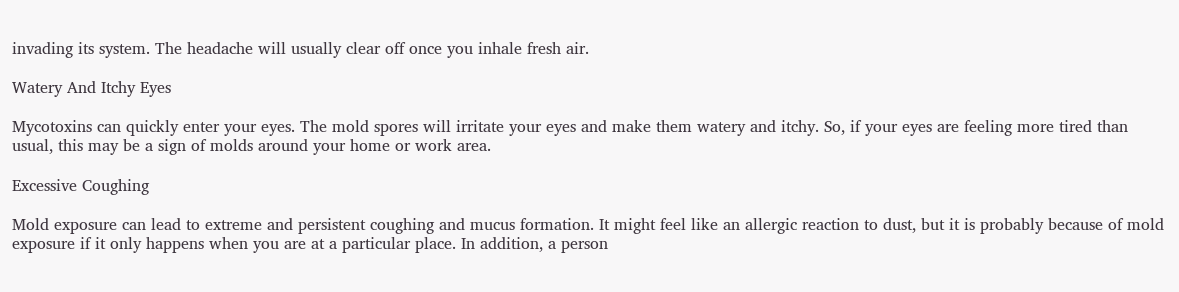invading its system. The headache will usually clear off once you inhale fresh air.

Watery And Itchy Eyes

Mycotoxins can quickly enter your eyes. The mold spores will irritate your eyes and make them watery and itchy. So, if your eyes are feeling more tired than usual, this may be a sign of molds around your home or work area.

Excessive Coughing

Mold exposure can lead to extreme and persistent coughing and mucus formation. It might feel like an allergic reaction to dust, but it is probably because of mold exposure if it only happens when you are at a particular place. In addition, a person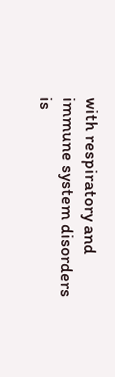with respiratory and immune system disorders is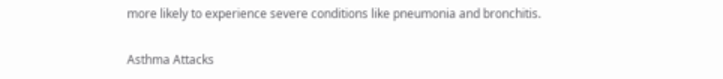more likely to experience severe conditions like pneumonia and bronchitis.

Asthma Attacks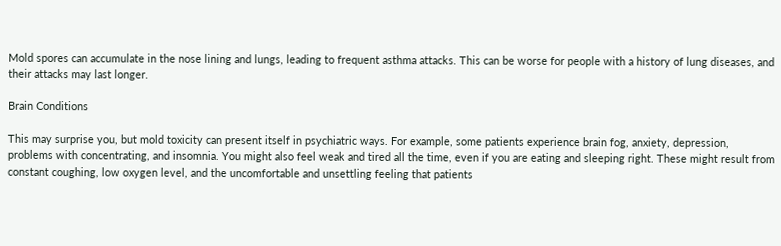Mold spores can accumulate in the nose lining and lungs, leading to frequent asthma attacks. This can be worse for people with a history of lung diseases, and their attacks may last longer.

Brain Conditions

This may surprise you, but mold toxicity can present itself in psychiatric ways. For example, some patients experience brain fog, anxiety, depression, problems with concentrating, and insomnia. You might also feel weak and tired all the time, even if you are eating and sleeping right. These might result from constant coughing, low oxygen level, and the uncomfortable and unsettling feeling that patients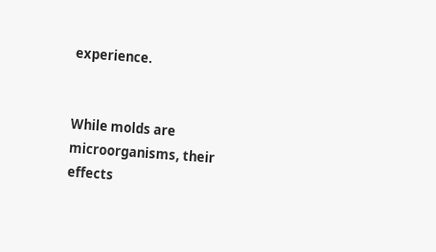experience.


While molds are microorganisms, their effects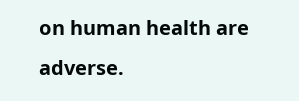on human health are adverse.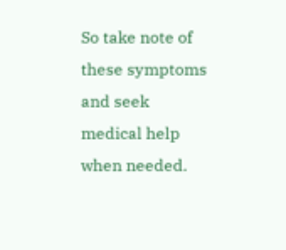So take note of these symptoms and seek medical help when needed.